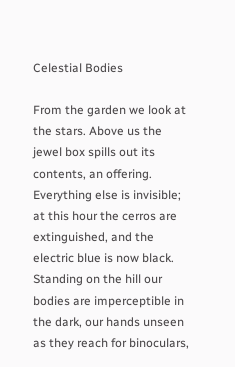Celestial Bodies

From the garden we look at the stars. Above us the jewel box spills out its contents, an offering. Everything else is invisible; at this hour the cerros are extinguished, and the electric blue is now black. Standing on the hill our bodies are imperceptible in the dark, our hands unseen as they reach for binoculars,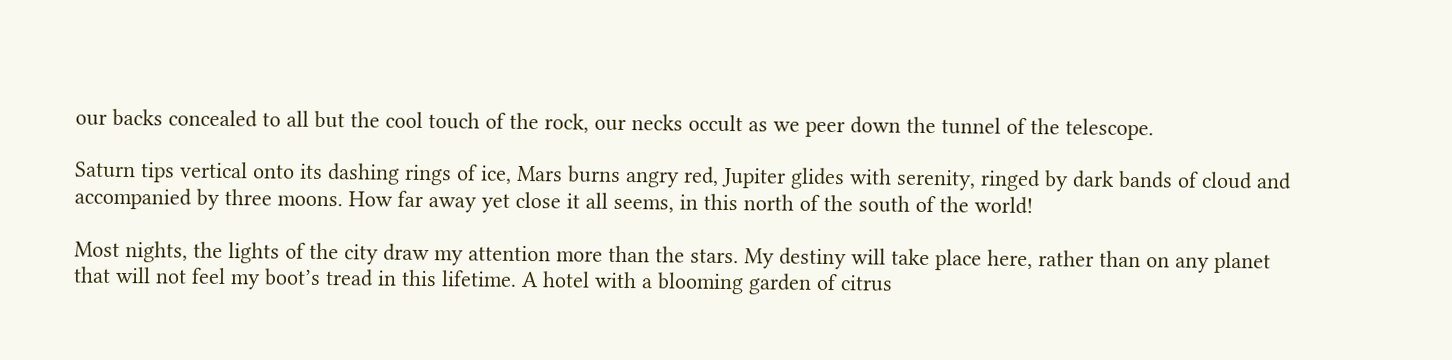our backs concealed to all but the cool touch of the rock, our necks occult as we peer down the tunnel of the telescope.

Saturn tips vertical onto its dashing rings of ice, Mars burns angry red, Jupiter glides with serenity, ringed by dark bands of cloud and accompanied by three moons. How far away yet close it all seems, in this north of the south of the world!

Most nights, the lights of the city draw my attention more than the stars. My destiny will take place here, rather than on any planet that will not feel my boot’s tread in this lifetime. A hotel with a blooming garden of citrus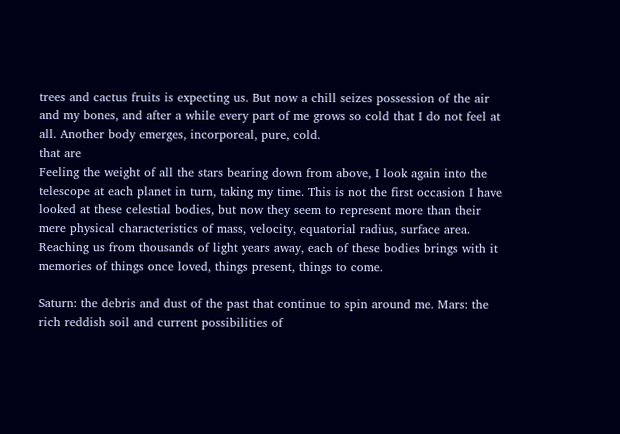trees and cactus fruits is expecting us. But now a chill seizes possession of the air and my bones, and after a while every part of me grows so cold that I do not feel at all. Another body emerges, incorporeal, pure, cold.
that are
Feeling the weight of all the stars bearing down from above, I look again into the telescope at each planet in turn, taking my time. This is not the first occasion I have looked at these celestial bodies, but now they seem to represent more than their mere physical characteristics of mass, velocity, equatorial radius, surface area. Reaching us from thousands of light years away, each of these bodies brings with it memories of things once loved, things present, things to come.

Saturn: the debris and dust of the past that continue to spin around me. Mars: the rich reddish soil and current possibilities of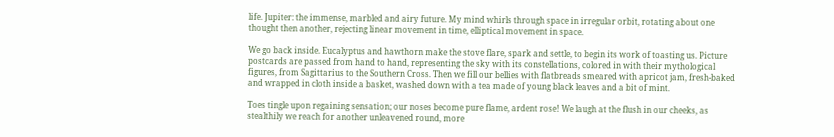life. Jupiter: the immense, marbled and airy future. My mind whirls through space in irregular orbit, rotating about one thought then another, rejecting linear movement in time, elliptical movement in space.

We go back inside. Eucalyptus and hawthorn make the stove flare, spark and settle, to begin its work of toasting us. Picture postcards are passed from hand to hand, representing the sky with its constellations, colored in with their mythological figures, from Sagittarius to the Southern Cross. Then we fill our bellies with flatbreads smeared with apricot jam, fresh-baked and wrapped in cloth inside a basket, washed down with a tea made of young black leaves and a bit of mint.

Toes tingle upon regaining sensation; our noses become pure flame, ardent rose! We laugh at the flush in our cheeks, as stealthily we reach for another unleavened round, more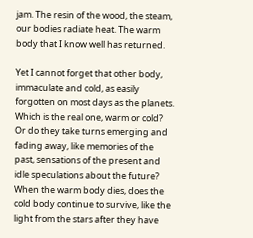jam. The resin of the wood, the steam, our bodies radiate heat. The warm body that I know well has returned.

Yet I cannot forget that other body, immaculate and cold, as easily forgotten on most days as the planets. Which is the real one, warm or cold? Or do they take turns emerging and fading away, like memories of the past, sensations of the present and idle speculations about the future? When the warm body dies, does the cold body continue to survive, like the light from the stars after they have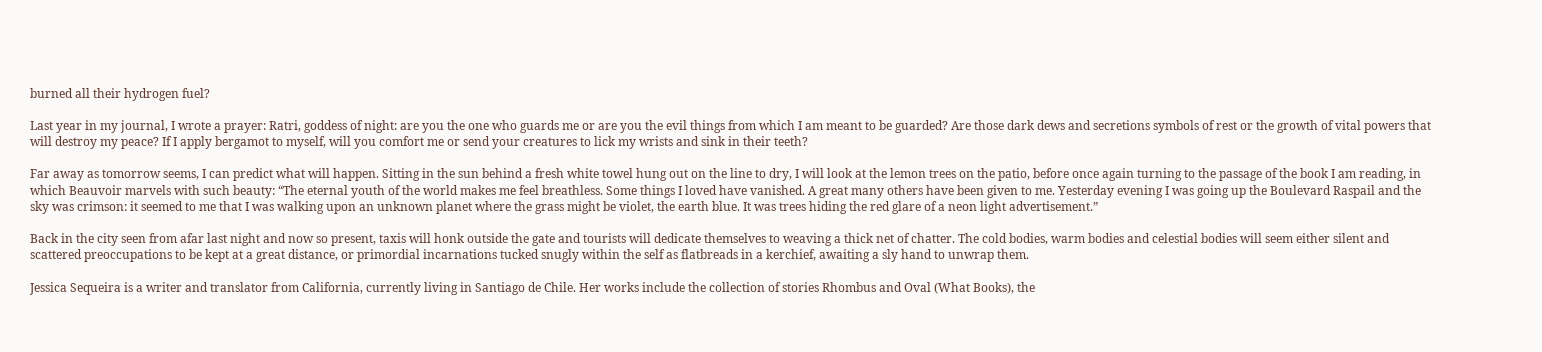burned all their hydrogen fuel?

Last year in my journal, I wrote a prayer: Ratri, goddess of night: are you the one who guards me or are you the evil things from which I am meant to be guarded? Are those dark dews and secretions symbols of rest or the growth of vital powers that will destroy my peace? If I apply bergamot to myself, will you comfort me or send your creatures to lick my wrists and sink in their teeth?

Far away as tomorrow seems, I can predict what will happen. Sitting in the sun behind a fresh white towel hung out on the line to dry, I will look at the lemon trees on the patio, before once again turning to the passage of the book I am reading, in which Beauvoir marvels with such beauty: “The eternal youth of the world makes me feel breathless. Some things I loved have vanished. A great many others have been given to me. Yesterday evening I was going up the Boulevard Raspail and the sky was crimson: it seemed to me that I was walking upon an unknown planet where the grass might be violet, the earth blue. It was trees hiding the red glare of a neon light advertisement.”

Back in the city seen from afar last night and now so present, taxis will honk outside the gate and tourists will dedicate themselves to weaving a thick net of chatter. The cold bodies, warm bodies and celestial bodies will seem either silent and scattered preoccupations to be kept at a great distance, or primordial incarnations tucked snugly within the self as flatbreads in a kerchief, awaiting a sly hand to unwrap them.

Jessica Sequeira is a writer and translator from California, currently living in Santiago de Chile. Her works include the collection of stories Rhombus and Oval (What Books), the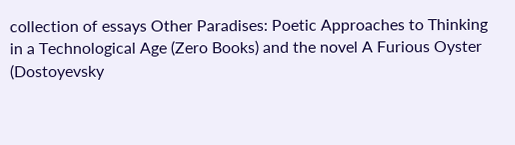collection of essays Other Paradises: Poetic Approaches to Thinking in a Technological Age (Zero Books) and the novel A Furious Oyster (Dostoyevsky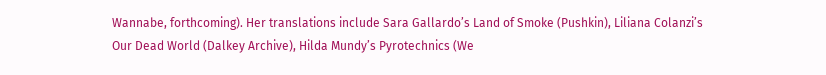Wannabe, forthcoming). Her translations include Sara Gallardo’s Land of Smoke (Pushkin), Liliana Colanzi’s Our Dead World (Dalkey Archive), Hilda Mundy’s Pyrotechnics (We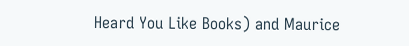Heard You Like Books) and Maurice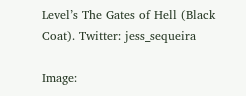Level’s The Gates of Hell (Black Coat). Twitter: jess_sequeira

Image: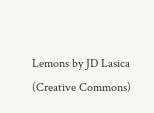Lemons by JD Lasica (Creative Commons)